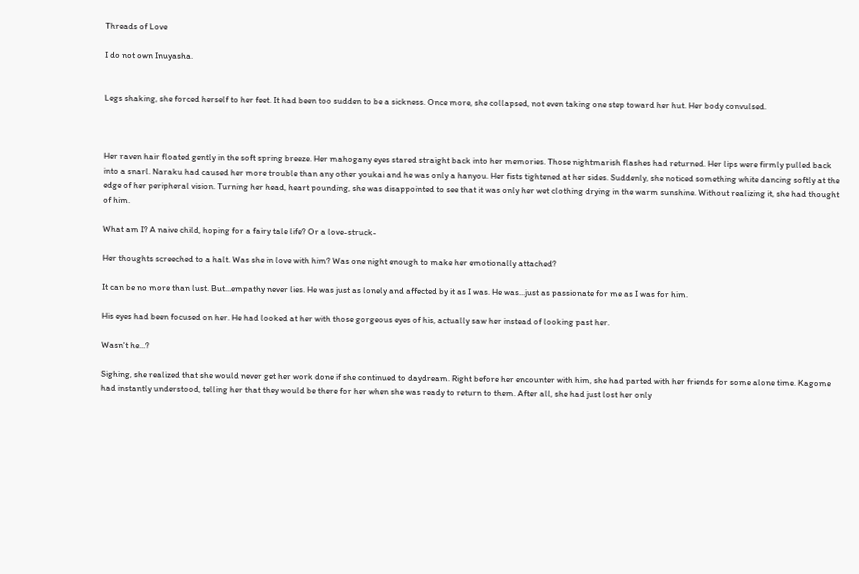Threads of Love

I do not own Inuyasha.


Legs shaking, she forced herself to her feet. It had been too sudden to be a sickness. Once more, she collapsed, not even taking one step toward her hut. Her body convulsed.



Her raven hair floated gently in the soft spring breeze. Her mahogany eyes stared straight back into her memories. Those nightmarish flashes had returned. Her lips were firmly pulled back into a snarl. Naraku had caused her more trouble than any other youkai and he was only a hanyou. Her fists tightened at her sides. Suddenly, she noticed something white dancing softly at the edge of her peripheral vision. Turning her head, heart pounding, she was disappointed to see that it was only her wet clothing drying in the warm sunshine. Without realizing it, she had thought of him.

What am I? A naive child, hoping for a fairy tale life? Or a love-struck-

Her thoughts screeched to a halt. Was she in love with him? Was one night enough to make her emotionally attached?

It can be no more than lust. But...empathy never lies. He was just as lonely and affected by it as I was. He was...just as passionate for me as I was for him.

His eyes had been focused on her. He had looked at her with those gorgeous eyes of his, actually saw her instead of looking past her.

Wasn't he...?

Sighing, she realized that she would never get her work done if she continued to daydream. Right before her encounter with him, she had parted with her friends for some alone time. Kagome had instantly understood, telling her that they would be there for her when she was ready to return to them. After all, she had just lost her only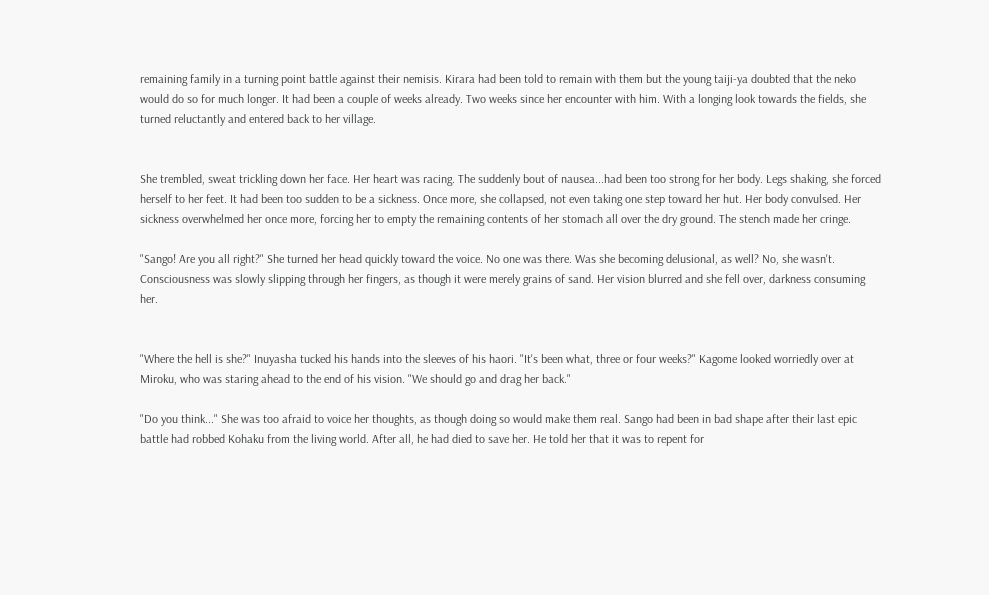remaining family in a turning point battle against their nemisis. Kirara had been told to remain with them but the young taiji-ya doubted that the neko would do so for much longer. It had been a couple of weeks already. Two weeks since her encounter with him. With a longing look towards the fields, she turned reluctantly and entered back to her village.


She trembled, sweat trickling down her face. Her heart was racing. The suddenly bout of nausea...had been too strong for her body. Legs shaking, she forced herself to her feet. It had been too sudden to be a sickness. Once more, she collapsed, not even taking one step toward her hut. Her body convulsed. Her sickness overwhelmed her once more, forcing her to empty the remaining contents of her stomach all over the dry ground. The stench made her cringe.

"Sango! Are you all right?" She turned her head quickly toward the voice. No one was there. Was she becoming delusional, as well? No, she wasn't. Consciousness was slowly slipping through her fingers, as though it were merely grains of sand. Her vision blurred and she fell over, darkness consuming her.


"Where the hell is she?" Inuyasha tucked his hands into the sleeves of his haori. "It's been what, three or four weeks?" Kagome looked worriedly over at Miroku, who was staring ahead to the end of his vision. "We should go and drag her back."

"Do you think..." She was too afraid to voice her thoughts, as though doing so would make them real. Sango had been in bad shape after their last epic battle had robbed Kohaku from the living world. After all, he had died to save her. He told her that it was to repent for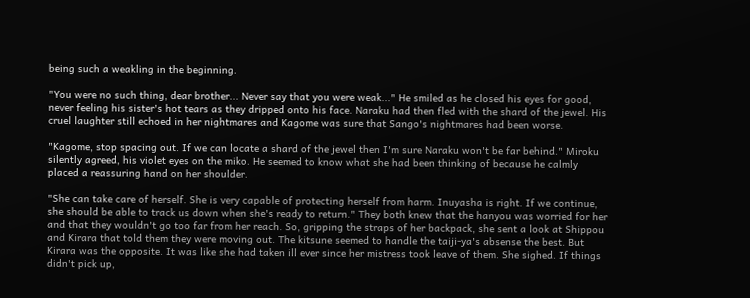being such a weakling in the beginning.

"You were no such thing, dear brother... Never say that you were weak..." He smiled as he closed his eyes for good, never feeling his sister's hot tears as they dripped onto his face. Naraku had then fled with the shard of the jewel. His cruel laughter still echoed in her nightmares and Kagome was sure that Sango's nightmares had been worse.

"Kagome, stop spacing out. If we can locate a shard of the jewel then I'm sure Naraku won't be far behind." Miroku silently agreed, his violet eyes on the miko. He seemed to know what she had been thinking of because he calmly placed a reassuring hand on her shoulder.

"She can take care of herself. She is very capable of protecting herself from harm. Inuyasha is right. If we continue, she should be able to track us down when she's ready to return." They both knew that the hanyou was worried for her and that they wouldn't go too far from her reach. So, gripping the straps of her backpack, she sent a look at Shippou and Kirara that told them they were moving out. The kitsune seemed to handle the taiji-ya's absense the best. But Kirara was the opposite. It was like she had taken ill ever since her mistress took leave of them. She sighed. If things didn't pick up,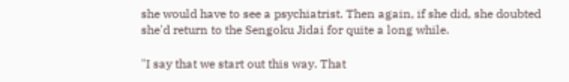she would have to see a psychiatrist. Then again, if she did, she doubted she'd return to the Sengoku Jidai for quite a long while.

"I say that we start out this way. That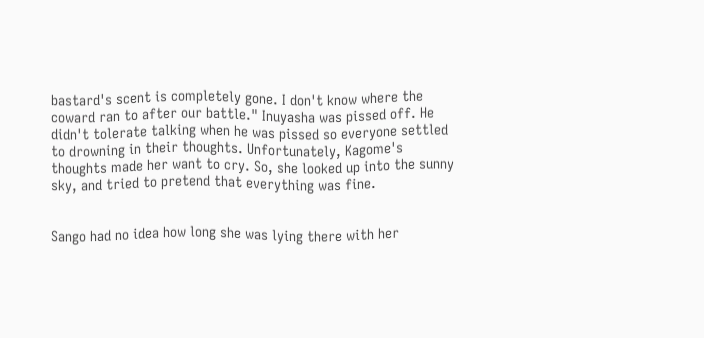bastard's scent is completely gone. I don't know where the coward ran to after our battle." Inuyasha was pissed off. He didn't tolerate talking when he was pissed so everyone settled to drowning in their thoughts. Unfortunately, Kagome's thoughts made her want to cry. So, she looked up into the sunny sky, and tried to pretend that everything was fine.


Sango had no idea how long she was lying there with her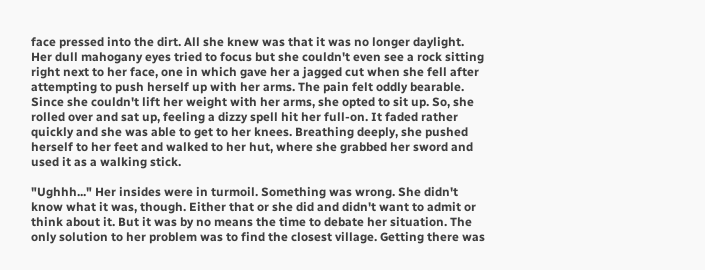face pressed into the dirt. All she knew was that it was no longer daylight. Her dull mahogany eyes tried to focus but she couldn't even see a rock sitting right next to her face, one in which gave her a jagged cut when she fell after attempting to push herself up with her arms. The pain felt oddly bearable. Since she couldn't lift her weight with her arms, she opted to sit up. So, she rolled over and sat up, feeling a dizzy spell hit her full-on. It faded rather quickly and she was able to get to her knees. Breathing deeply, she pushed herself to her feet and walked to her hut, where she grabbed her sword and used it as a walking stick.

"Ughhh..." Her insides were in turmoil. Something was wrong. She didn't know what it was, though. Either that or she did and didn't want to admit or think about it. But it was by no means the time to debate her situation. The only solution to her problem was to find the closest village. Getting there was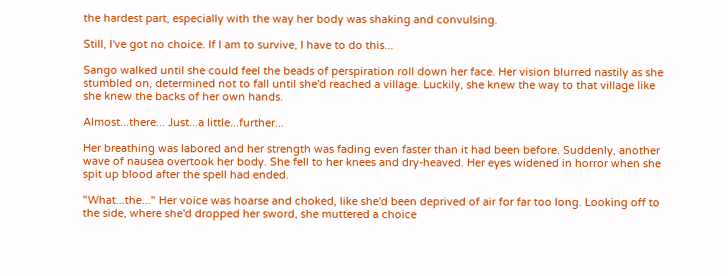the hardest part, especially with the way her body was shaking and convulsing.

Still, I've got no choice. If I am to survive, I have to do this...

Sango walked until she could feel the beads of perspiration roll down her face. Her vision blurred nastily as she stumbled on, determined not to fall until she'd reached a village. Luckily, she knew the way to that village like she knew the backs of her own hands.

Almost...there... Just...a little...further...

Her breathing was labored and her strength was fading even faster than it had been before. Suddenly, another wave of nausea overtook her body. She fell to her knees and dry-heaved. Her eyes widened in horror when she spit up blood after the spell had ended.

"What...the..." Her voice was hoarse and choked, like she'd been deprived of air for far too long. Looking off to the side, where she'd dropped her sword, she muttered a choice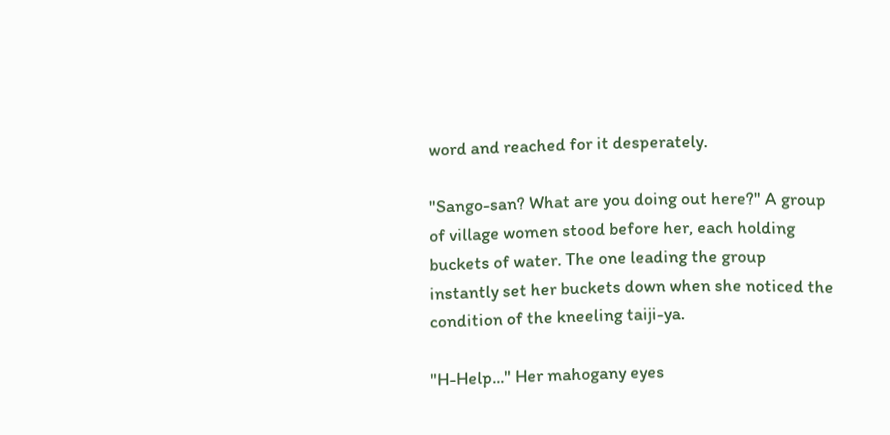word and reached for it desperately.

"Sango-san? What are you doing out here?" A group of village women stood before her, each holding buckets of water. The one leading the group instantly set her buckets down when she noticed the condition of the kneeling taiji-ya.

"H-Help..." Her mahogany eyes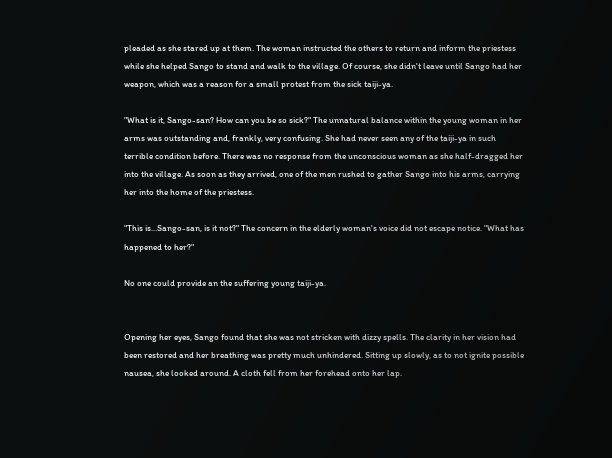pleaded as she stared up at them. The woman instructed the others to return and inform the priestess while she helped Sango to stand and walk to the village. Of course, she didn't leave until Sango had her weapon, which was a reason for a small protest from the sick taiji-ya.

"What is it, Sango-san? How can you be so sick?" The unnatural balance within the young woman in her arms was outstanding and, frankly, very confusing. She had never seen any of the taiji-ya in such terrible condition before. There was no response from the unconscious woman as she half-dragged her into the village. As soon as they arrived, one of the men rushed to gather Sango into his arms, carrying her into the home of the priestess.

"This is...Sango-san, is it not?" The concern in the elderly woman's voice did not escape notice. "What has happened to her?"

No one could provide an the suffering young taiji-ya.


Opening her eyes, Sango found that she was not stricken with dizzy spells. The clarity in her vision had been restored and her breathing was pretty much unhindered. Sitting up slowly, as to not ignite possible nausea, she looked around. A cloth fell from her forehead onto her lap.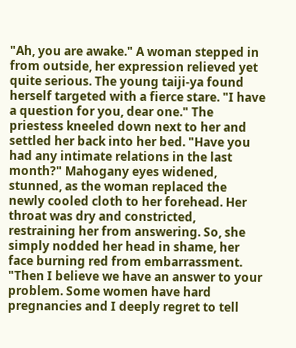"Ah, you are awake." A woman stepped in from outside, her expression relieved yet quite serious. The young taiji-ya found herself targeted with a fierce stare. "I have a question for you, dear one." The priestess kneeled down next to her and settled her back into her bed. "Have you had any intimate relations in the last month?" Mahogany eyes widened, stunned, as the woman replaced the newly cooled cloth to her forehead. Her throat was dry and constricted, restraining her from answering. So, she simply nodded her head in shame, her face burning red from embarrassment. "Then I believe we have an answer to your problem. Some women have hard pregnancies and I deeply regret to tell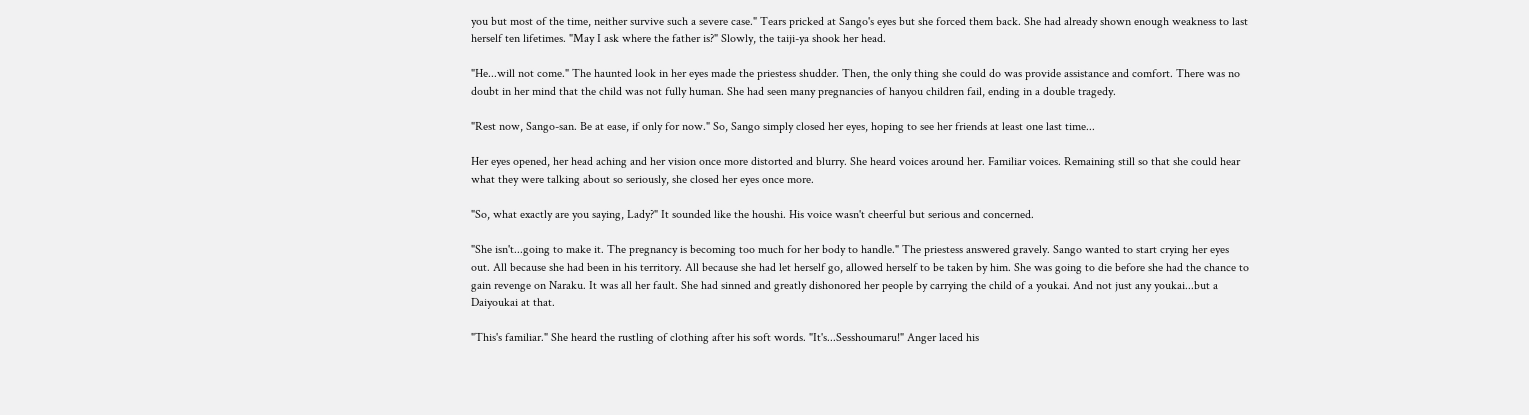you but most of the time, neither survive such a severe case." Tears pricked at Sango's eyes but she forced them back. She had already shown enough weakness to last herself ten lifetimes. "May I ask where the father is?" Slowly, the taiji-ya shook her head.

"He...will not come." The haunted look in her eyes made the priestess shudder. Then, the only thing she could do was provide assistance and comfort. There was no doubt in her mind that the child was not fully human. She had seen many pregnancies of hanyou children fail, ending in a double tragedy.

"Rest now, Sango-san. Be at ease, if only for now." So, Sango simply closed her eyes, hoping to see her friends at least one last time...

Her eyes opened, her head aching and her vision once more distorted and blurry. She heard voices around her. Familiar voices. Remaining still so that she could hear what they were talking about so seriously, she closed her eyes once more.

"So, what exactly are you saying, Lady?" It sounded like the houshi. His voice wasn't cheerful but serious and concerned.

"She isn't...going to make it. The pregnancy is becoming too much for her body to handle." The priestess answered gravely. Sango wanted to start crying her eyes out. All because she had been in his territory. All because she had let herself go, allowed herself to be taken by him. She was going to die before she had the chance to gain revenge on Naraku. It was all her fault. She had sinned and greatly dishonored her people by carrying the child of a youkai. And not just any youkai...but a Daiyoukai at that.

"This's familiar." She heard the rustling of clothing after his soft words. "It's...Sesshoumaru!" Anger laced his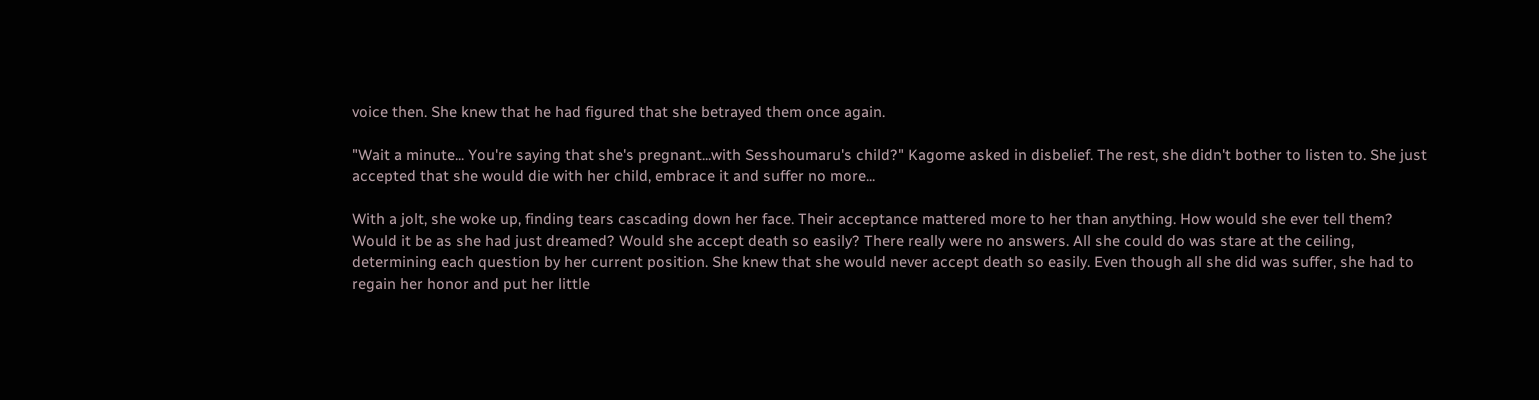voice then. She knew that he had figured that she betrayed them once again.

"Wait a minute... You're saying that she's pregnant...with Sesshoumaru's child?" Kagome asked in disbelief. The rest, she didn't bother to listen to. She just accepted that she would die with her child, embrace it and suffer no more...

With a jolt, she woke up, finding tears cascading down her face. Their acceptance mattered more to her than anything. How would she ever tell them? Would it be as she had just dreamed? Would she accept death so easily? There really were no answers. All she could do was stare at the ceiling, determining each question by her current position. She knew that she would never accept death so easily. Even though all she did was suffer, she had to regain her honor and put her little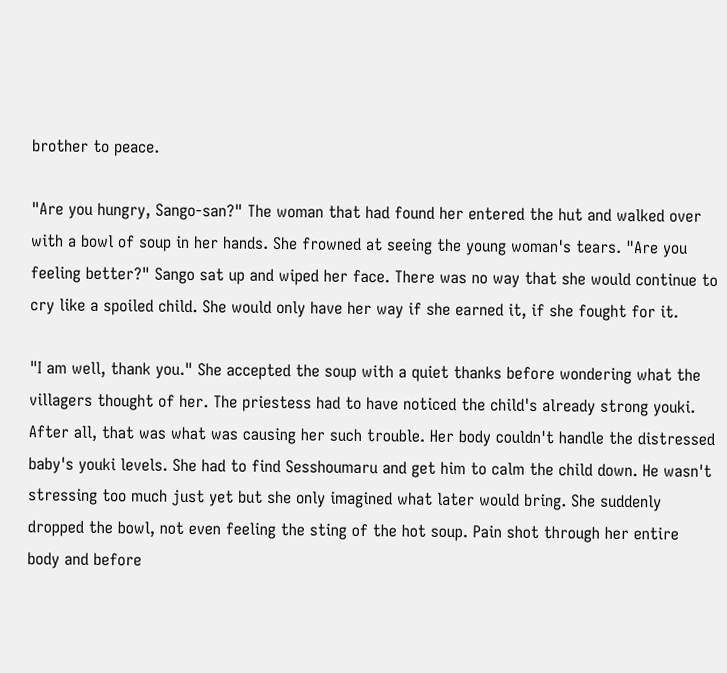brother to peace.

"Are you hungry, Sango-san?" The woman that had found her entered the hut and walked over with a bowl of soup in her hands. She frowned at seeing the young woman's tears. "Are you feeling better?" Sango sat up and wiped her face. There was no way that she would continue to cry like a spoiled child. She would only have her way if she earned it, if she fought for it.

"I am well, thank you." She accepted the soup with a quiet thanks before wondering what the villagers thought of her. The priestess had to have noticed the child's already strong youki. After all, that was what was causing her such trouble. Her body couldn't handle the distressed baby's youki levels. She had to find Sesshoumaru and get him to calm the child down. He wasn't stressing too much just yet but she only imagined what later would bring. She suddenly dropped the bowl, not even feeling the sting of the hot soup. Pain shot through her entire body and before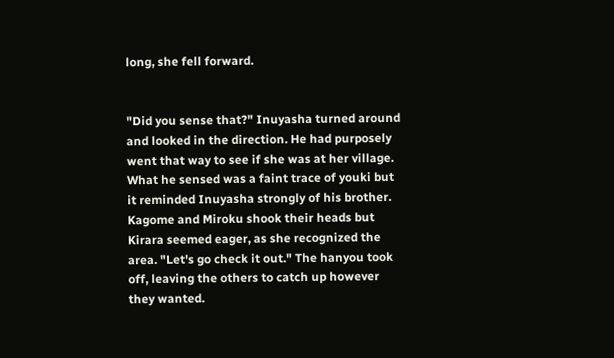long, she fell forward.


"Did you sense that?" Inuyasha turned around and looked in the direction. He had purposely went that way to see if she was at her village. What he sensed was a faint trace of youki but it reminded Inuyasha strongly of his brother. Kagome and Miroku shook their heads but Kirara seemed eager, as she recognized the area. "Let's go check it out." The hanyou took off, leaving the others to catch up however they wanted.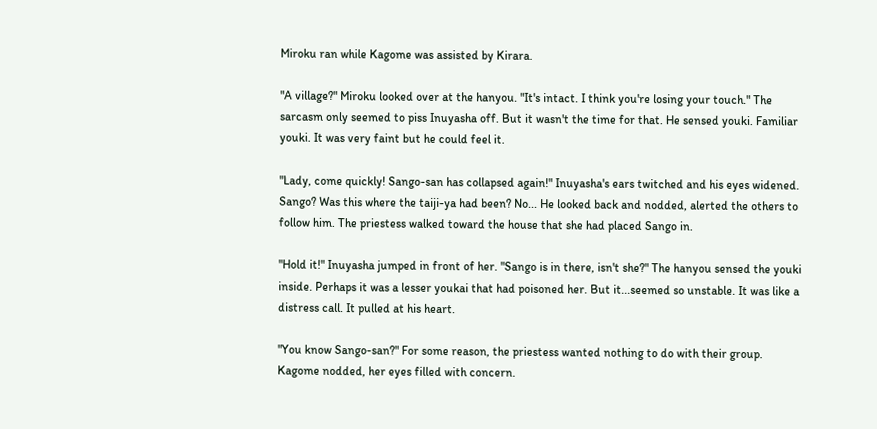Miroku ran while Kagome was assisted by Kirara.

"A village?" Miroku looked over at the hanyou. "It's intact. I think you're losing your touch." The sarcasm only seemed to piss Inuyasha off. But it wasn't the time for that. He sensed youki. Familiar youki. It was very faint but he could feel it.

"Lady, come quickly! Sango-san has collapsed again!" Inuyasha's ears twitched and his eyes widened. Sango? Was this where the taiji-ya had been? No... He looked back and nodded, alerted the others to follow him. The priestess walked toward the house that she had placed Sango in.

"Hold it!" Inuyasha jumped in front of her. "Sango is in there, isn't she?" The hanyou sensed the youki inside. Perhaps it was a lesser youkai that had poisoned her. But it...seemed so unstable. It was like a distress call. It pulled at his heart.

"You know Sango-san?" For some reason, the priestess wanted nothing to do with their group. Kagome nodded, her eyes filled with concern.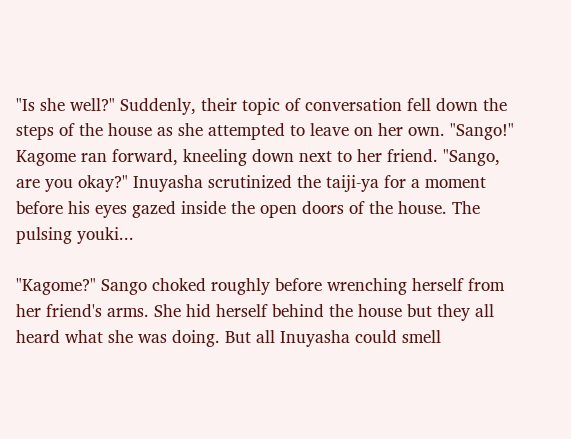"Is she well?" Suddenly, their topic of conversation fell down the steps of the house as she attempted to leave on her own. "Sango!" Kagome ran forward, kneeling down next to her friend. "Sango, are you okay?" Inuyasha scrutinized the taiji-ya for a moment before his eyes gazed inside the open doors of the house. The pulsing youki...

"Kagome?" Sango choked roughly before wrenching herself from her friend's arms. She hid herself behind the house but they all heard what she was doing. But all Inuyasha could smell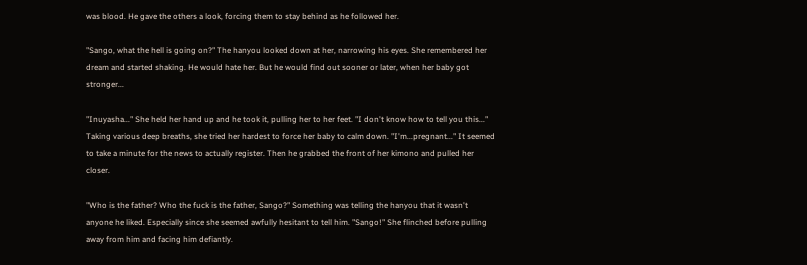was blood. He gave the others a look, forcing them to stay behind as he followed her.

"Sango, what the hell is going on?" The hanyou looked down at her, narrowing his eyes. She remembered her dream and started shaking. He would hate her. But he would find out sooner or later, when her baby got stronger...

"Inuyasha..." She held her hand up and he took it, pulling her to her feet. "I don't know how to tell you this..." Taking various deep breaths, she tried her hardest to force her baby to calm down. "I'm...pregnant..." It seemed to take a minute for the news to actually register. Then he grabbed the front of her kimono and pulled her closer.

"Who is the father? Who the fuck is the father, Sango?" Something was telling the hanyou that it wasn't anyone he liked. Especially since she seemed awfully hesitant to tell him. "Sango!" She flinched before pulling away from him and facing him defiantly.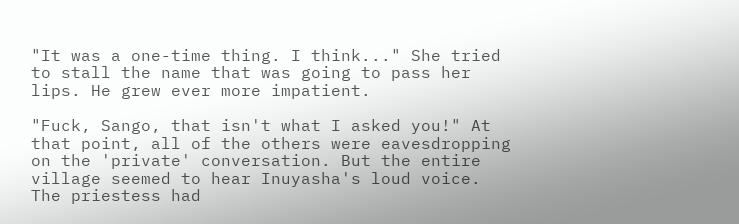"It was a one-time thing. I think..." She tried to stall the name that was going to pass her lips. He grew ever more impatient.

"Fuck, Sango, that isn't what I asked you!" At that point, all of the others were eavesdropping on the 'private' conversation. But the entire village seemed to hear Inuyasha's loud voice. The priestess had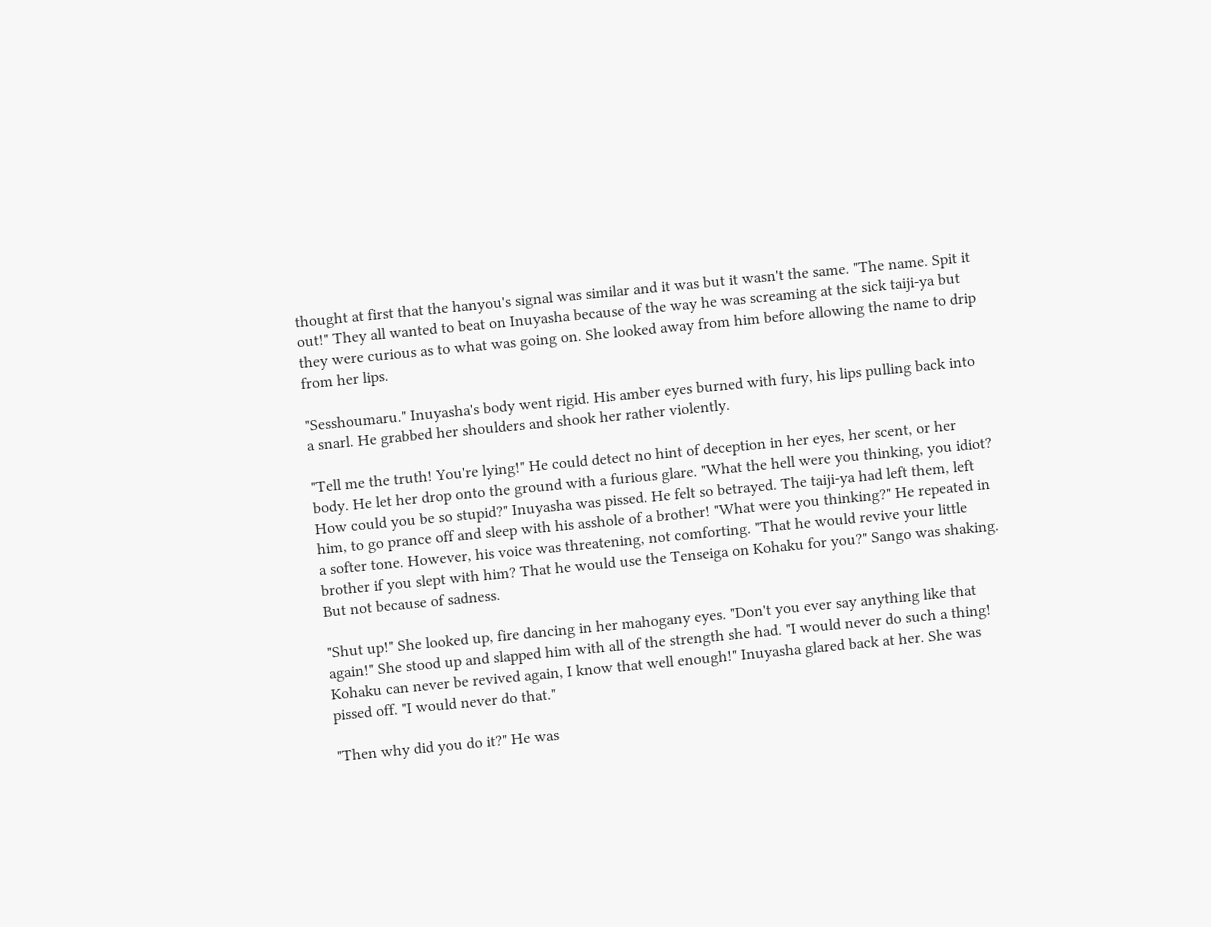thought at first that the hanyou's signal was similar and it was but it wasn't the same. "The name. Spit it out!" They all wanted to beat on Inuyasha because of the way he was screaming at the sick taiji-ya but they were curious as to what was going on. She looked away from him before allowing the name to drip from her lips.

"Sesshoumaru." Inuyasha's body went rigid. His amber eyes burned with fury, his lips pulling back into a snarl. He grabbed her shoulders and shook her rather violently.

"Tell me the truth! You're lying!" He could detect no hint of deception in her eyes, her scent, or her body. He let her drop onto the ground with a furious glare. "What the hell were you thinking, you idiot? How could you be so stupid?" Inuyasha was pissed. He felt so betrayed. The taiji-ya had left them, left him, to go prance off and sleep with his asshole of a brother! "What were you thinking?" He repeated in a softer tone. However, his voice was threatening, not comforting. "That he would revive your little brother if you slept with him? That he would use the Tenseiga on Kohaku for you?" Sango was shaking. But not because of sadness.

"Shut up!" She looked up, fire dancing in her mahogany eyes. "Don't you ever say anything like that again!" She stood up and slapped him with all of the strength she had. "I would never do such a thing! Kohaku can never be revived again, I know that well enough!" Inuyasha glared back at her. She was pissed off. "I would never do that."

"Then why did you do it?" He was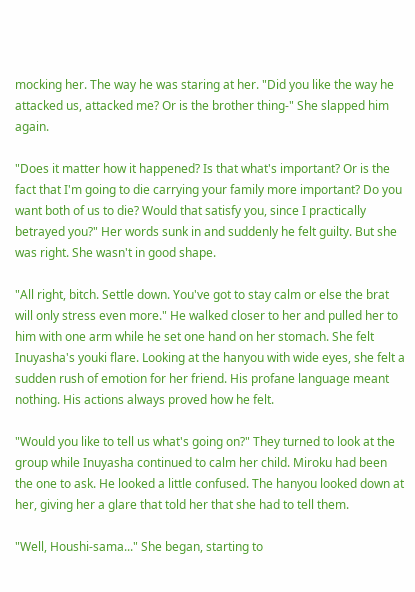mocking her. The way he was staring at her. "Did you like the way he attacked us, attacked me? Or is the brother thing-" She slapped him again.

"Does it matter how it happened? Is that what's important? Or is the fact that I'm going to die carrying your family more important? Do you want both of us to die? Would that satisfy you, since I practically betrayed you?" Her words sunk in and suddenly he felt guilty. But she was right. She wasn't in good shape.

"All right, bitch. Settle down. You've got to stay calm or else the brat will only stress even more." He walked closer to her and pulled her to him with one arm while he set one hand on her stomach. She felt Inuyasha's youki flare. Looking at the hanyou with wide eyes, she felt a sudden rush of emotion for her friend. His profane language meant nothing. His actions always proved how he felt.

"Would you like to tell us what's going on?" They turned to look at the group while Inuyasha continued to calm her child. Miroku had been the one to ask. He looked a little confused. The hanyou looked down at her, giving her a glare that told her that she had to tell them.

"Well, Houshi-sama..." She began, starting to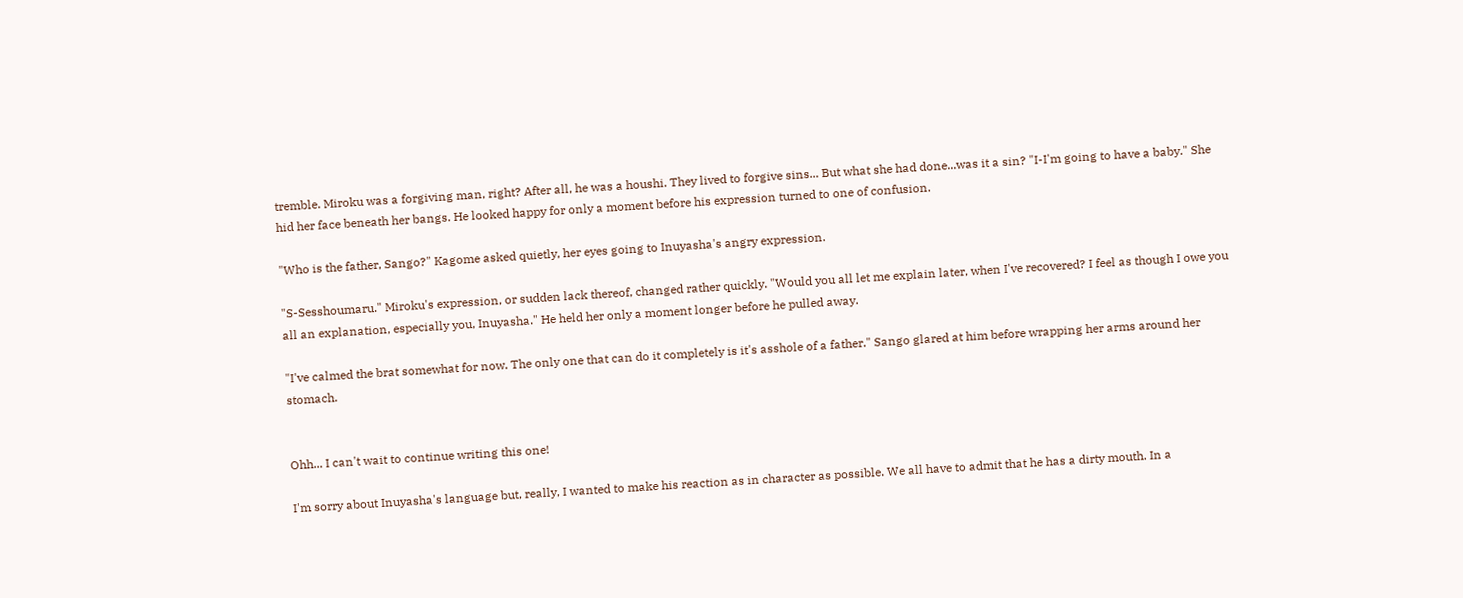tremble. Miroku was a forgiving man, right? After all, he was a houshi. They lived to forgive sins... But what she had done...was it a sin? "I-I'm going to have a baby." She hid her face beneath her bangs. He looked happy for only a moment before his expression turned to one of confusion.

"Who is the father, Sango?" Kagome asked quietly, her eyes going to Inuyasha's angry expression.

"S-Sesshoumaru." Miroku's expression, or sudden lack thereof, changed rather quickly. "Would you all let me explain later, when I've recovered? I feel as though I owe you all an explanation, especially you, Inuyasha." He held her only a moment longer before he pulled away.

"I've calmed the brat somewhat for now. The only one that can do it completely is it's asshole of a father." Sango glared at him before wrapping her arms around her stomach.


Ohh... I can't wait to continue writing this one!

I'm sorry about Inuyasha's language but, really, I wanted to make his reaction as in character as possible. We all have to admit that he has a dirty mouth. In a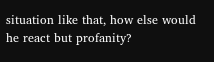situation like that, how else would he react but profanity?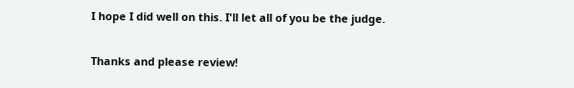I hope I did well on this. I'll let all of you be the judge.

Thanks and please review!